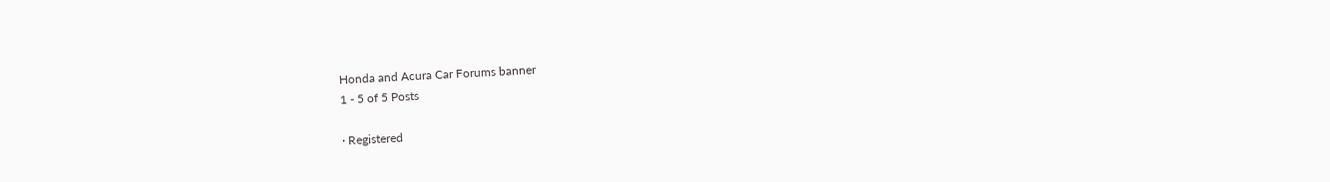Honda and Acura Car Forums banner
1 - 5 of 5 Posts

· Registered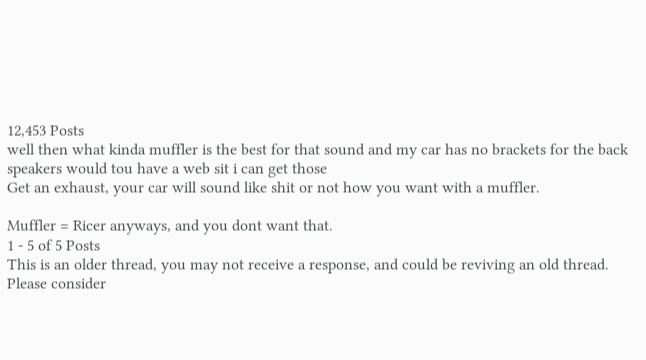12,453 Posts
well then what kinda muffler is the best for that sound and my car has no brackets for the back speakers would tou have a web sit i can get those
Get an exhaust, your car will sound like shit or not how you want with a muffler.

Muffler = Ricer anyways, and you dont want that.
1 - 5 of 5 Posts
This is an older thread, you may not receive a response, and could be reviving an old thread. Please consider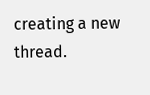creating a new thread.